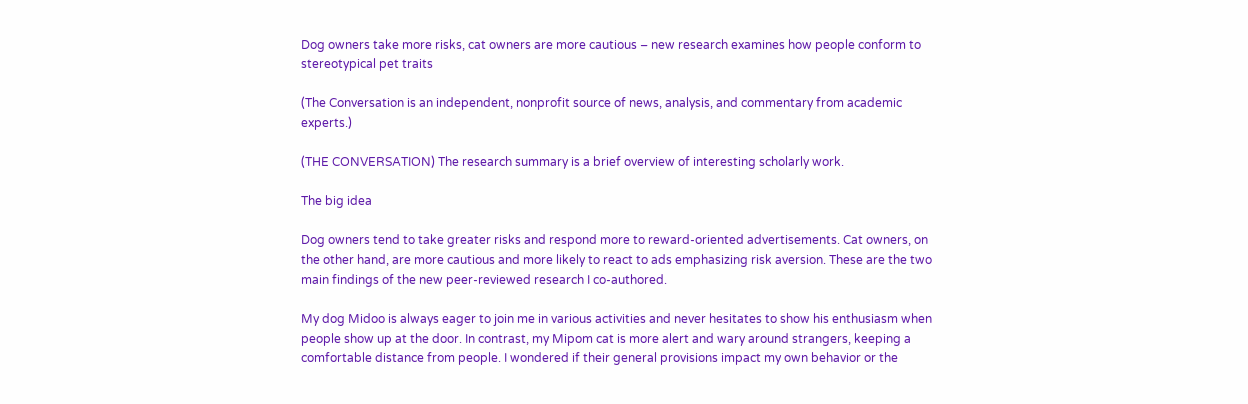Dog owners take more risks, cat owners are more cautious – new research examines how people conform to stereotypical pet traits

(The Conversation is an independent, nonprofit source of news, analysis, and commentary from academic experts.)

(THE CONVERSATION) The research summary is a brief overview of interesting scholarly work.

The big idea

Dog owners tend to take greater risks and respond more to reward-oriented advertisements. Cat owners, on the other hand, are more cautious and more likely to react to ads emphasizing risk aversion. These are the two main findings of the new peer-reviewed research I co-authored.

My dog Midoo is always eager to join me in various activities and never hesitates to show his enthusiasm when people show up at the door. In contrast, my Mipom cat is more alert and wary around strangers, keeping a comfortable distance from people. I wondered if their general provisions impact my own behavior or the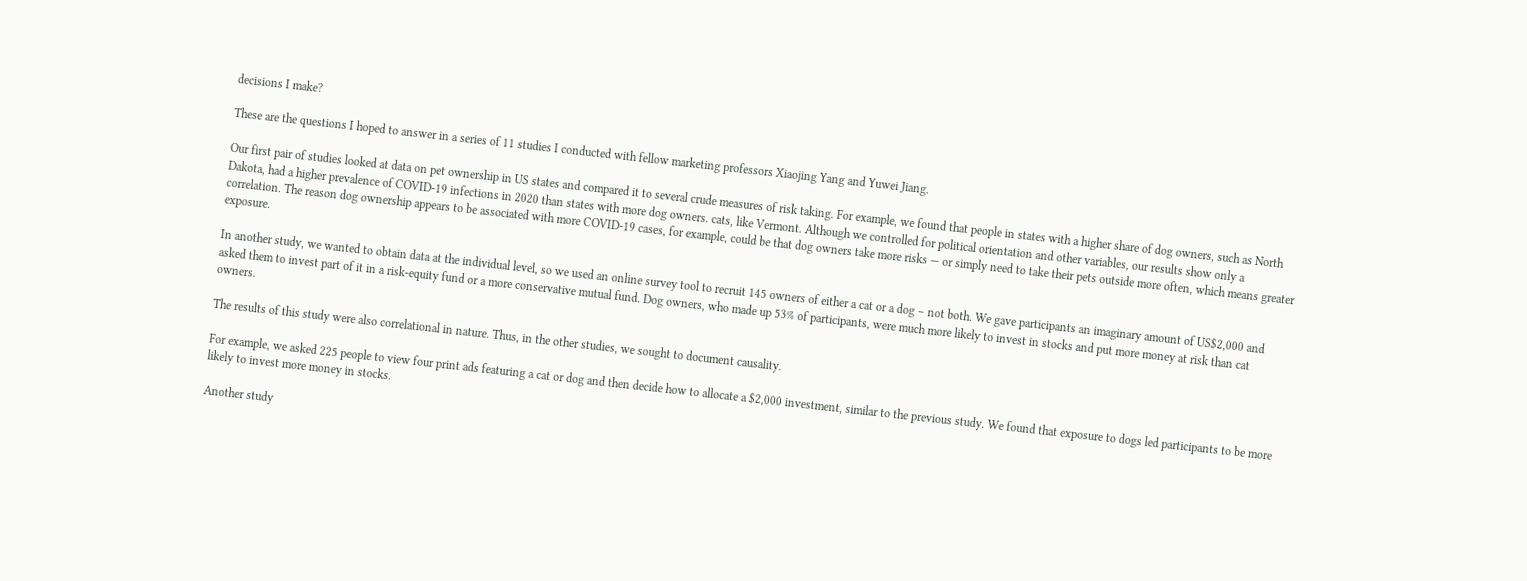decisions I make?

These are the questions I hoped to answer in a series of 11 studies I conducted with fellow marketing professors Xiaojing Yang and Yuwei Jiang.

Our first pair of studies looked at data on pet ownership in US states and compared it to several crude measures of risk taking. For example, we found that people in states with a higher share of dog owners, such as North Dakota, had a higher prevalence of COVID-19 infections in 2020 than states with more dog owners. cats, like Vermont. Although we controlled for political orientation and other variables, our results show only a correlation. The reason dog ownership appears to be associated with more COVID-19 cases, for example, could be that dog owners take more risks — or simply need to take their pets outside more often, which means greater exposure.

In another study, we wanted to obtain data at the individual level, so we used an online survey tool to recruit 145 owners of either a cat or a dog – not both. We gave participants an imaginary amount of US$2,000 and asked them to invest part of it in a risk-equity fund or a more conservative mutual fund. Dog owners, who made up 53% of participants, were much more likely to invest in stocks and put more money at risk than cat owners.

The results of this study were also correlational in nature. Thus, in the other studies, we sought to document causality.

For example, we asked 225 people to view four print ads featuring a cat or dog and then decide how to allocate a $2,000 investment, similar to the previous study. We found that exposure to dogs led participants to be more likely to invest more money in stocks.

Another study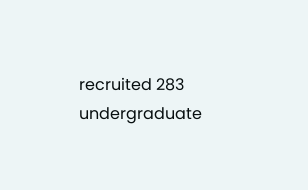recruited 283 undergraduate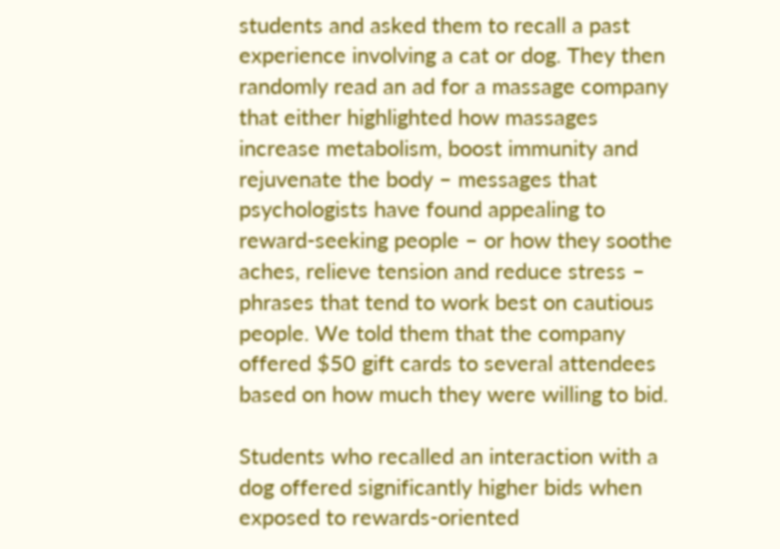students and asked them to recall a past experience involving a cat or dog. They then randomly read an ad for a massage company that either highlighted how massages increase metabolism, boost immunity and rejuvenate the body – messages that psychologists have found appealing to reward-seeking people – or how they soothe aches, relieve tension and reduce stress – phrases that tend to work best on cautious people. We told them that the company offered $50 gift cards to several attendees based on how much they were willing to bid.

Students who recalled an interaction with a dog offered significantly higher bids when exposed to rewards-oriented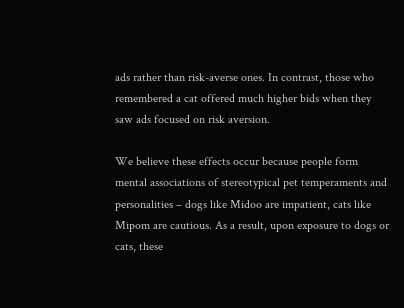ads rather than risk-averse ones. In contrast, those who remembered a cat offered much higher bids when they saw ads focused on risk aversion.

We believe these effects occur because people form mental associations of stereotypical pet temperaments and personalities – dogs like Midoo are impatient, cats like Mipom are cautious. As a result, upon exposure to dogs or cats, these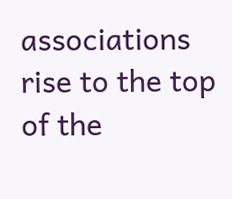associations rise to the top of the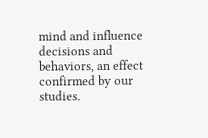mind and influence decisions and behaviors, an effect confirmed by our studies.